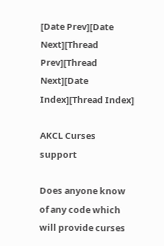[Date Prev][Date Next][Thread Prev][Thread Next][Date Index][Thread Index]

AKCL Curses support

Does anyone know of any code which will provide curses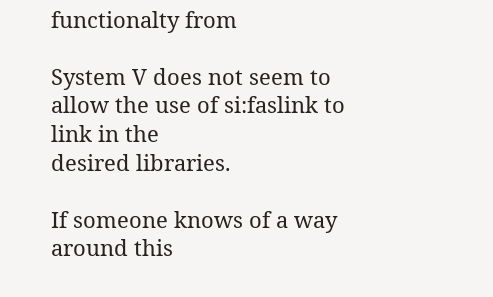functionalty from

System V does not seem to allow the use of si:faslink to link in the
desired libraries.

If someone knows of a way around this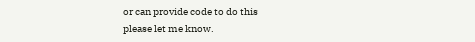or can provide code to do this
please let me know.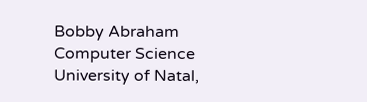Bobby Abraham
Computer Science
University of Natal,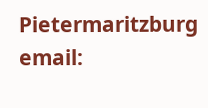Pietermaritzburg
email: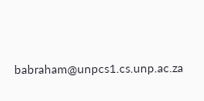babraham@unpcs1.cs.unp.ac.za